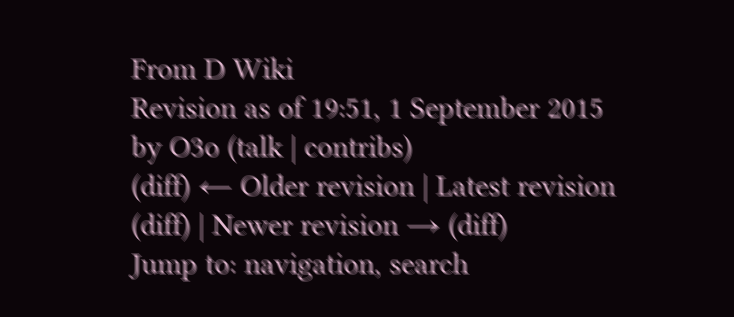From D Wiki
Revision as of 19:51, 1 September 2015 by O3o (talk | contribs)
(diff) ← Older revision | Latest revision (diff) | Newer revision → (diff)
Jump to: navigation, search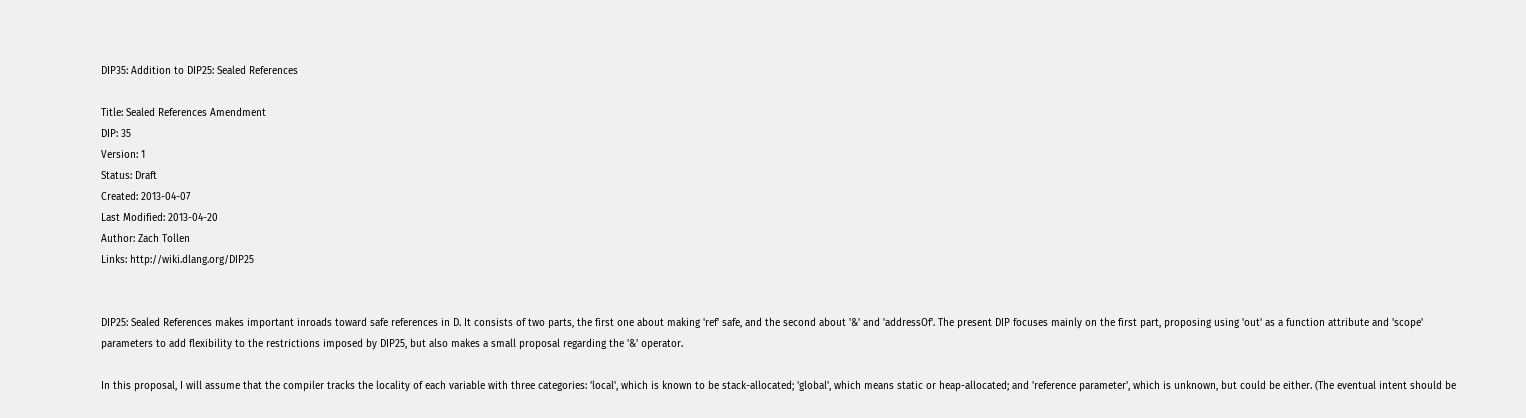DIP35: Addition to DIP25: Sealed References

Title: Sealed References Amendment
DIP: 35
Version: 1
Status: Draft
Created: 2013-04-07
Last Modified: 2013-04-20
Author: Zach Tollen
Links: http://wiki.dlang.org/DIP25


DIP25: Sealed References makes important inroads toward safe references in D. It consists of two parts, the first one about making 'ref' safe, and the second about '&' and 'addressOf'. The present DIP focuses mainly on the first part, proposing using 'out' as a function attribute and 'scope' parameters to add flexibility to the restrictions imposed by DIP25, but also makes a small proposal regarding the '&' operator.

In this proposal, I will assume that the compiler tracks the locality of each variable with three categories: 'local', which is known to be stack-allocated; 'global', which means static or heap-allocated; and 'reference parameter', which is unknown, but could be either. (The eventual intent should be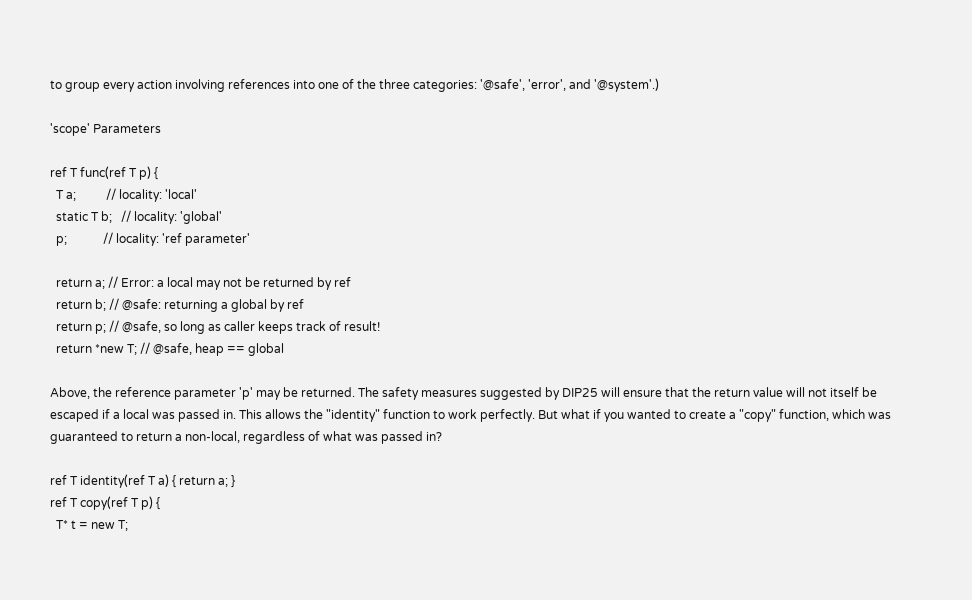to group every action involving references into one of the three categories: '@safe', 'error', and '@system'.)

'scope' Parameters

ref T func(ref T p) {
  T a;          // locality: 'local'
  static T b;   // locality: 'global'
  p;            // locality: 'ref parameter'

  return a; // Error: a local may not be returned by ref
  return b; // @safe: returning a global by ref
  return p; // @safe, so long as caller keeps track of result!
  return *new T; // @safe, heap == global

Above, the reference parameter 'p' may be returned. The safety measures suggested by DIP25 will ensure that the return value will not itself be escaped if a local was passed in. This allows the "identity" function to work perfectly. But what if you wanted to create a "copy" function, which was guaranteed to return a non-local, regardless of what was passed in?

ref T identity(ref T a) { return a; }
ref T copy(ref T p) {
  T* t = new T;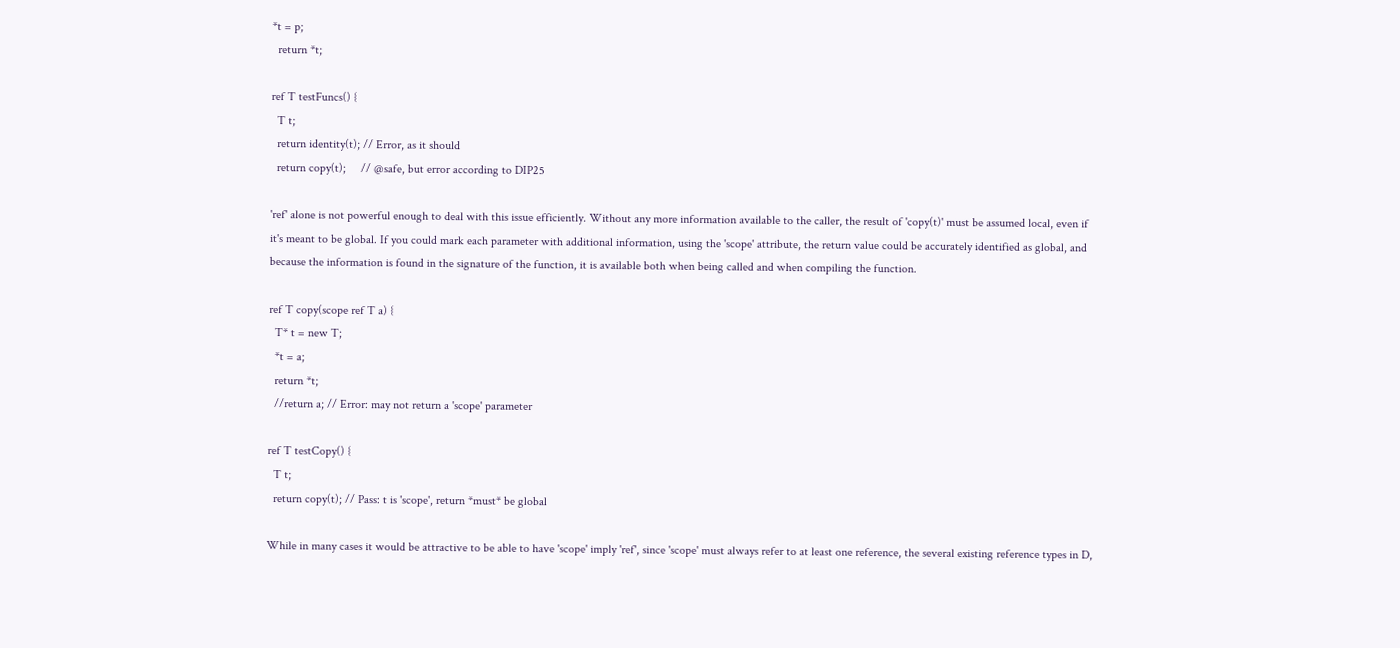*t = p;
  return *t;

ref T testFuncs() {
  T t;
  return identity(t); // Error, as it should
  return copy(t);     // @safe, but error according to DIP25

'ref' alone is not powerful enough to deal with this issue efficiently. Without any more information available to the caller, the result of 'copy(t)' must be assumed local, even if it's meant to be global. If you could mark each parameter with additional information, using the 'scope' attribute, the return value could be accurately identified as global, and because the information is found in the signature of the function, it is available both when being called and when compiling the function.

ref T copy(scope ref T a) {
  T* t = new T;
  *t = a;
  return *t;
  //return a; // Error: may not return a 'scope' parameter

ref T testCopy() {
  T t;
  return copy(t); // Pass: t is 'scope', return *must* be global

While in many cases it would be attractive to be able to have 'scope' imply 'ref', since 'scope' must always refer to at least one reference, the several existing reference types in D,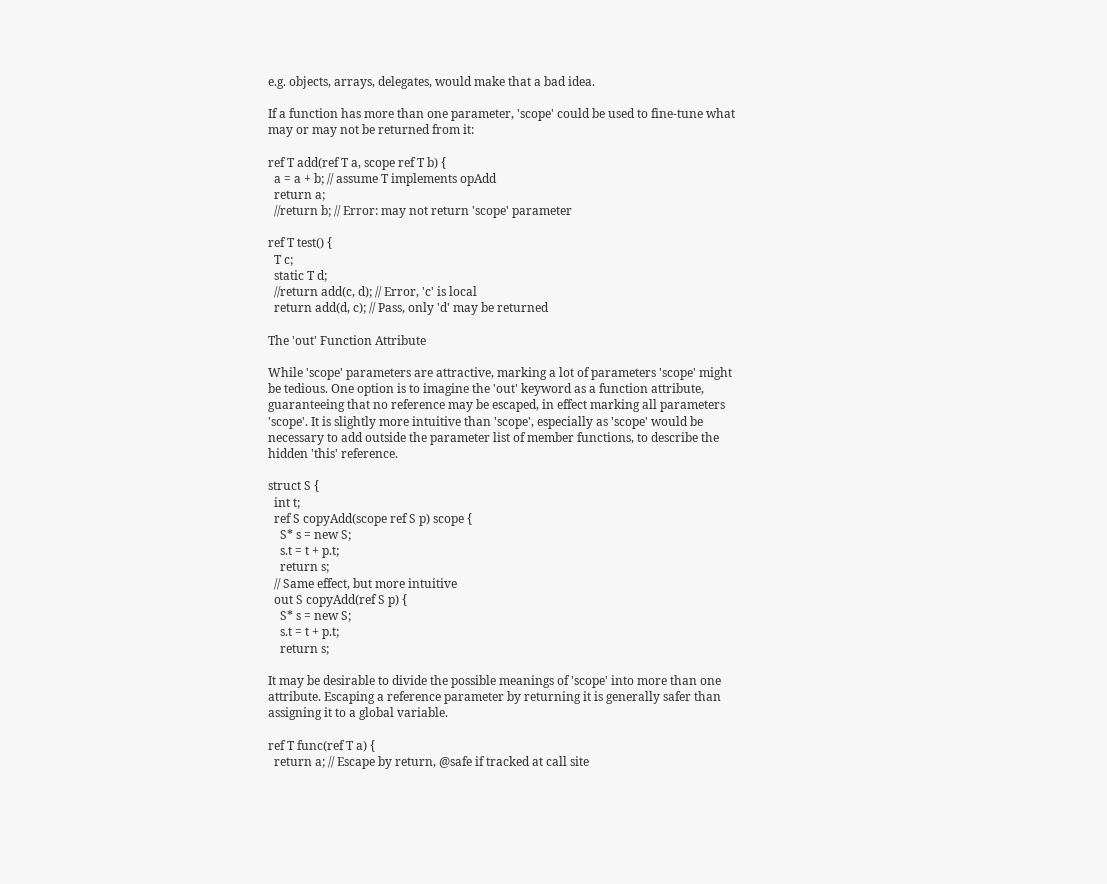e.g. objects, arrays, delegates, would make that a bad idea.

If a function has more than one parameter, 'scope' could be used to fine-tune what may or may not be returned from it:

ref T add(ref T a, scope ref T b) {
  a = a + b; // assume T implements opAdd
  return a;
  //return b; // Error: may not return 'scope' parameter

ref T test() {
  T c;
  static T d;
  //return add(c, d); // Error, 'c' is local
  return add(d, c); // Pass, only 'd' may be returned

The 'out' Function Attribute

While 'scope' parameters are attractive, marking a lot of parameters 'scope' might be tedious. One option is to imagine the 'out' keyword as a function attribute, guaranteeing that no reference may be escaped, in effect marking all parameters 'scope'. It is slightly more intuitive than 'scope', especially as 'scope' would be necessary to add outside the parameter list of member functions, to describe the hidden 'this' reference.

struct S {
  int t;
  ref S copyAdd(scope ref S p) scope {
    S* s = new S;
    s.t = t + p.t;
    return s;
  // Same effect, but more intuitive
  out S copyAdd(ref S p) {
    S* s = new S;
    s.t = t + p.t;
    return s;

It may be desirable to divide the possible meanings of 'scope' into more than one attribute. Escaping a reference parameter by returning it is generally safer than assigning it to a global variable.

ref T func(ref T a) {
  return a; // Escape by return, @safe if tracked at call site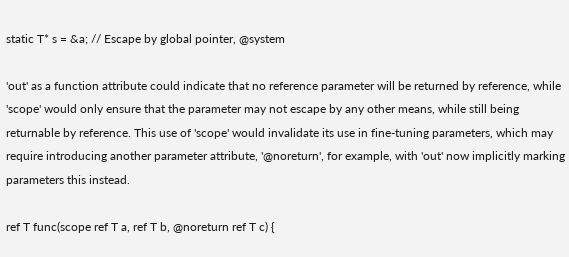static T* s = &a; // Escape by global pointer, @system

'out' as a function attribute could indicate that no reference parameter will be returned by reference, while 'scope' would only ensure that the parameter may not escape by any other means, while still being returnable by reference. This use of 'scope' would invalidate its use in fine-tuning parameters, which may require introducing another parameter attribute, '@noreturn', for example, with 'out' now implicitly marking parameters this instead.

ref T func(scope ref T a, ref T b, @noreturn ref T c) {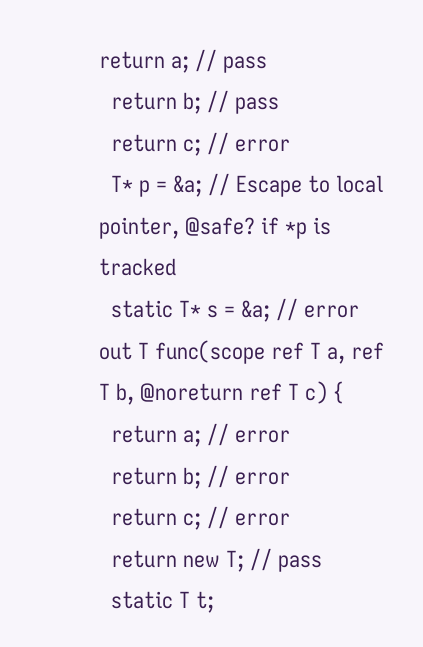return a; // pass
  return b; // pass
  return c; // error
  T* p = &a; // Escape to local pointer, @safe? if *p is tracked
  static T* s = &a; // error
out T func(scope ref T a, ref T b, @noreturn ref T c) {
  return a; // error
  return b; // error
  return c; // error
  return new T; // pass
  static T t;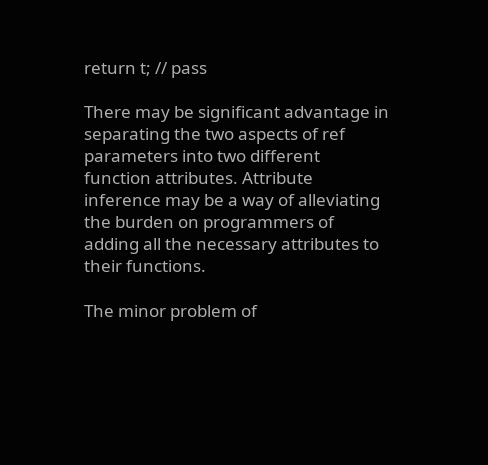return t; // pass

There may be significant advantage in separating the two aspects of ref parameters into two different function attributes. Attribute inference may be a way of alleviating the burden on programmers of adding all the necessary attributes to their functions.

The minor problem of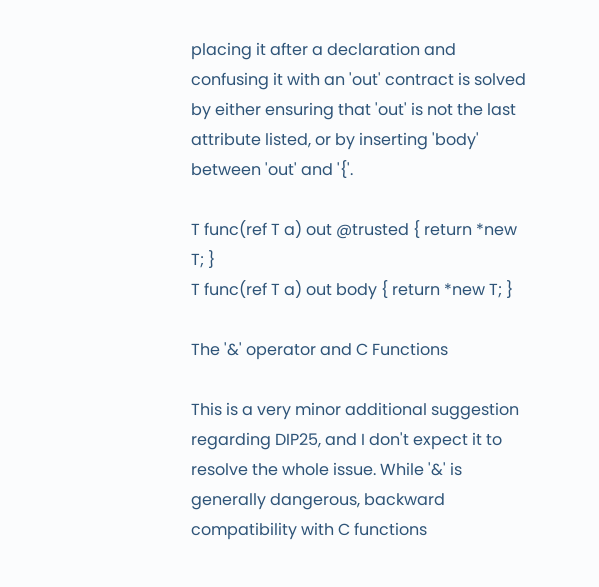placing it after a declaration and confusing it with an 'out' contract is solved by either ensuring that 'out' is not the last attribute listed, or by inserting 'body' between 'out' and '{'.

T func(ref T a) out @trusted { return *new T; }
T func(ref T a) out body { return *new T; }

The '&' operator and C Functions

This is a very minor additional suggestion regarding DIP25, and I don't expect it to resolve the whole issue. While '&' is generally dangerous, backward compatibility with C functions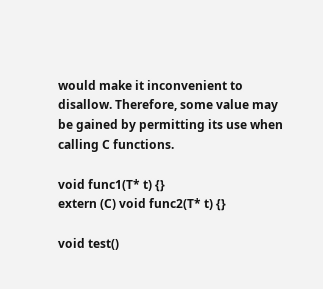would make it inconvenient to disallow. Therefore, some value may be gained by permitting its use when calling C functions.

void func1(T* t) {}
extern (C) void func2(T* t) {}

void test()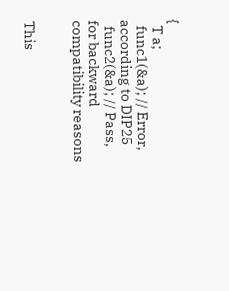{
  T a;
  func1(&a); // Error, according to DIP25
  func2(&a); // Pass, for backward compatibility reasons


This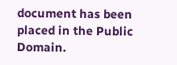document has been placed in the Public Domain.